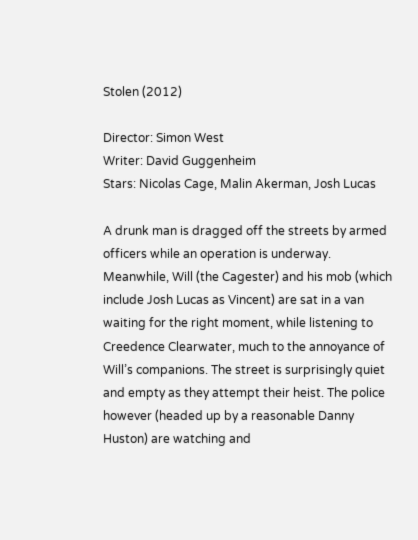Stolen (2012)

Director: Simon West
Writer: David Guggenheim
Stars: Nicolas Cage, Malin Akerman, Josh Lucas

A drunk man is dragged off the streets by armed officers while an operation is underway. Meanwhile, Will (the Cagester) and his mob (which include Josh Lucas as Vincent) are sat in a van waiting for the right moment, while listening to Creedence Clearwater, much to the annoyance of Will’s companions. The street is surprisingly quiet and empty as they attempt their heist. The police however (headed up by a reasonable Danny Huston) are watching and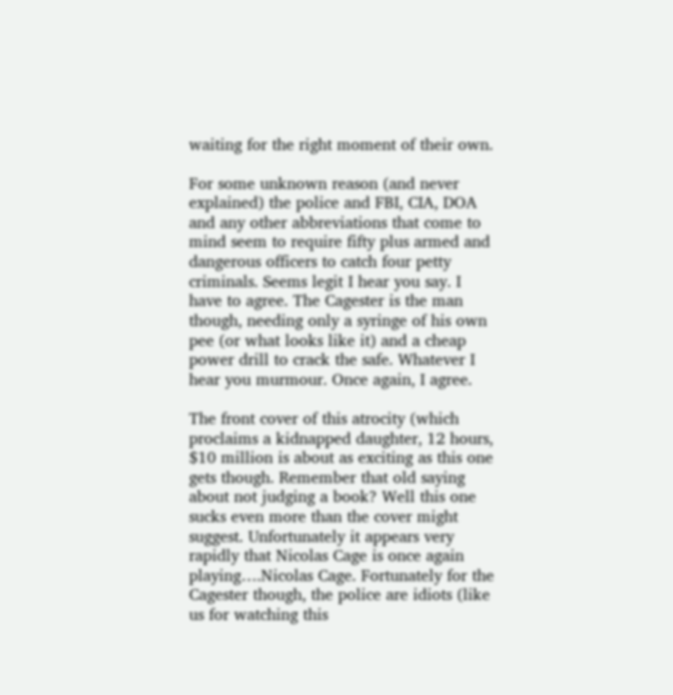waiting for the right moment of their own.

For some unknown reason (and never explained) the police and FBI, CIA, DOA and any other abbreviations that come to mind seem to require fifty plus armed and dangerous officers to catch four petty criminals. Seems legit I hear you say. I have to agree. The Cagester is the man though, needing only a syringe of his own pee (or what looks like it) and a cheap power drill to crack the safe. Whatever I hear you murmour. Once again, I agree.

The front cover of this atrocity (which proclaims a kidnapped daughter, 12 hours, $10 million is about as exciting as this one gets though. Remember that old saying about not judging a book? Well this one sucks even more than the cover might suggest. Unfortunately it appears very rapidly that Nicolas Cage is once again playing….Nicolas Cage. Fortunately for the Cagester though, the police are idiots (like us for watching this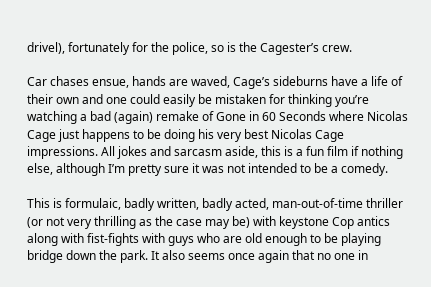drivel), fortunately for the police, so is the Cagester’s crew.

Car chases ensue, hands are waved, Cage’s sideburns have a life of their own and one could easily be mistaken for thinking you’re watching a bad (again) remake of Gone in 60 Seconds where Nicolas Cage just happens to be doing his very best Nicolas Cage impressions. All jokes and sarcasm aside, this is a fun film if nothing else, although I’m pretty sure it was not intended to be a comedy.

This is formulaic, badly written, badly acted, man-out-of-time thriller (or not very thrilling as the case may be) with keystone Cop antics along with fist-fights with guys who are old enough to be playing bridge down the park. It also seems once again that no one in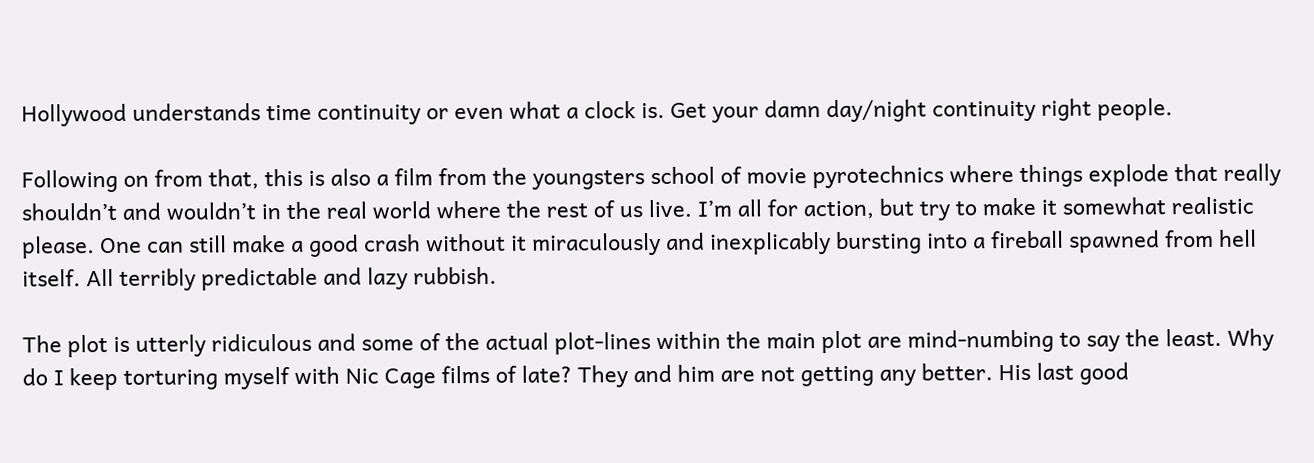Hollywood understands time continuity or even what a clock is. Get your damn day/night continuity right people.

Following on from that, this is also a film from the youngsters school of movie pyrotechnics where things explode that really shouldn’t and wouldn’t in the real world where the rest of us live. I’m all for action, but try to make it somewhat realistic please. One can still make a good crash without it miraculously and inexplicably bursting into a fireball spawned from hell itself. All terribly predictable and lazy rubbish.

The plot is utterly ridiculous and some of the actual plot-lines within the main plot are mind-numbing to say the least. Why do I keep torturing myself with Nic Cage films of late? They and him are not getting any better. His last good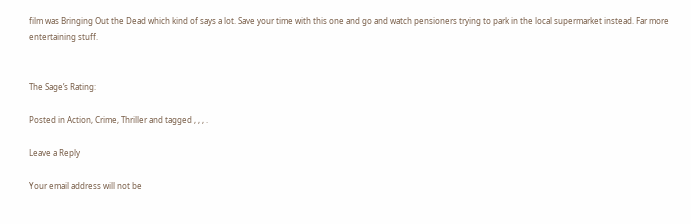film was Bringing Out the Dead which kind of says a lot. Save your time with this one and go and watch pensioners trying to park in the local supermarket instead. Far more entertaining stuff.


The Sage’s Rating:

Posted in Action, Crime, Thriller and tagged , , , .

Leave a Reply

Your email address will not be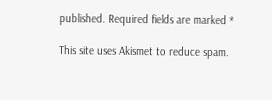published. Required fields are marked *

This site uses Akismet to reduce spam.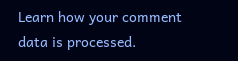Learn how your comment data is processed.